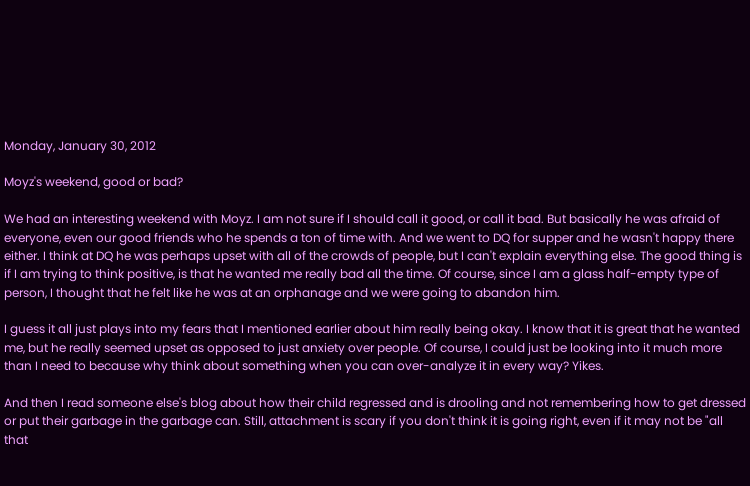Monday, January 30, 2012

Moyz's weekend, good or bad?

We had an interesting weekend with Moyz. I am not sure if I should call it good, or call it bad. But basically he was afraid of everyone, even our good friends who he spends a ton of time with. And we went to DQ for supper and he wasn't happy there either. I think at DQ he was perhaps upset with all of the crowds of people, but I can't explain everything else. The good thing is if I am trying to think positive, is that he wanted me really bad all the time. Of course, since I am a glass half-empty type of person, I thought that he felt like he was at an orphanage and we were going to abandon him.

I guess it all just plays into my fears that I mentioned earlier about him really being okay. I know that it is great that he wanted me, but he really seemed upset as opposed to just anxiety over people. Of course, I could just be looking into it much more than I need to because why think about something when you can over-analyze it in every way? Yikes.

And then I read someone else's blog about how their child regressed and is drooling and not remembering how to get dressed or put their garbage in the garbage can. Still, attachment is scary if you don't think it is going right, even if it may not be "all that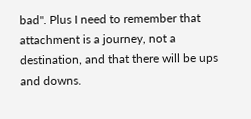bad". Plus I need to remember that attachment is a journey, not a destination, and that there will be ups and downs.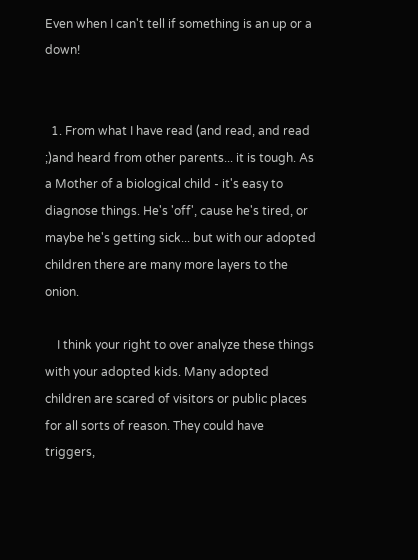Even when I can't tell if something is an up or a down!


  1. From what I have read (and read, and read ;)and heard from other parents... it is tough. As a Mother of a biological child - it's easy to diagnose things. He's 'off', cause he's tired, or maybe he's getting sick... but with our adopted children there are many more layers to the onion.

    I think your right to over analyze these things with your adopted kids. Many adopted children are scared of visitors or public places for all sorts of reason. They could have triggers,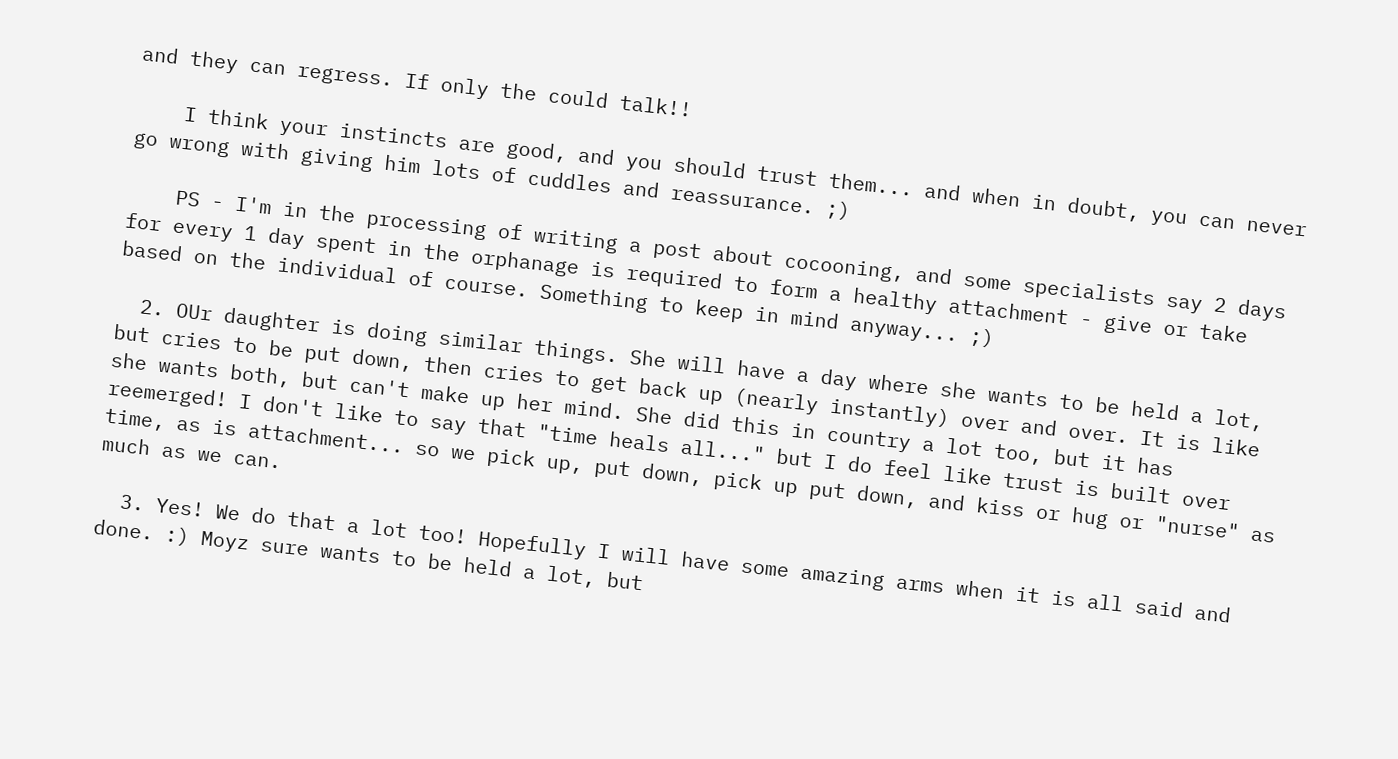and they can regress. If only the could talk!!

    I think your instincts are good, and you should trust them... and when in doubt, you can never go wrong with giving him lots of cuddles and reassurance. ;)

    PS - I'm in the processing of writing a post about cocooning, and some specialists say 2 days for every 1 day spent in the orphanage is required to form a healthy attachment - give or take based on the individual of course. Something to keep in mind anyway... ;)

  2. OUr daughter is doing similar things. She will have a day where she wants to be held a lot, but cries to be put down, then cries to get back up (nearly instantly) over and over. It is like she wants both, but can't make up her mind. She did this in country a lot too, but it has reemerged! I don't like to say that "time heals all..." but I do feel like trust is built over time, as is attachment... so we pick up, put down, pick up put down, and kiss or hug or "nurse" as much as we can.

  3. Yes! We do that a lot too! Hopefully I will have some amazing arms when it is all said and done. :) Moyz sure wants to be held a lot, but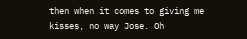then when it comes to giving me kisses, no way Jose. Oh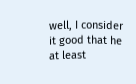well, I consider it good that he at least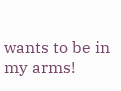wants to be in my arms!